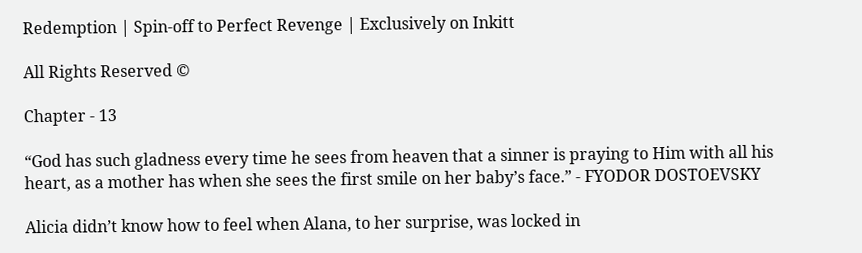Redemption | Spin-off to Perfect Revenge | Exclusively on Inkitt

All Rights Reserved ©

Chapter - 13

“God has such gladness every time he sees from heaven that a sinner is praying to Him with all his heart, as a mother has when she sees the first smile on her baby’s face.” - FYODOR DOSTOEVSKY

Alicia didn’t know how to feel when Alana, to her surprise, was locked in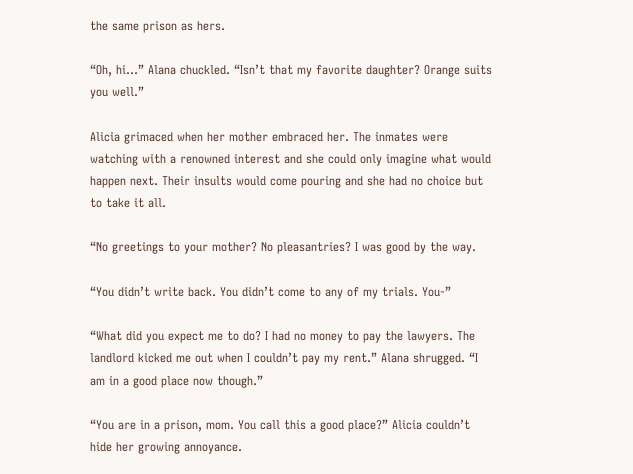the same prison as hers.

“Oh, hi...” Alana chuckled. “Isn’t that my favorite daughter? Orange suits you well.”

Alicia grimaced when her mother embraced her. The inmates were watching with a renowned interest and she could only imagine what would happen next. Their insults would come pouring and she had no choice but to take it all.

“No greetings to your mother? No pleasantries? I was good by the way.

“You didn’t write back. You didn’t come to any of my trials. You-”

“What did you expect me to do? I had no money to pay the lawyers. The landlord kicked me out when I couldn’t pay my rent.” Alana shrugged. “I am in a good place now though.”

“You are in a prison, mom. You call this a good place?” Alicia couldn’t hide her growing annoyance.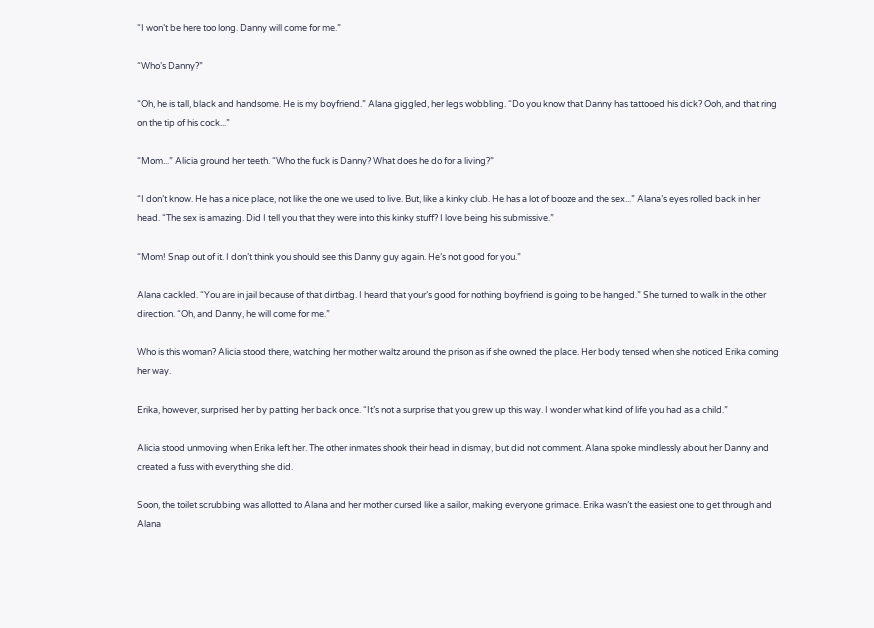“I won’t be here too long. Danny will come for me.”

“Who’s Danny?”

“Oh, he is tall, black and handsome. He is my boyfriend.” Alana giggled, her legs wobbling. “Do you know that Danny has tattooed his dick? Ooh, and that ring on the tip of his cock...”

“Mom...” Alicia ground her teeth. “Who the fuck is Danny? What does he do for a living?”

“I don’t know. He has a nice place, not like the one we used to live. But, like a kinky club. He has a lot of booze and the sex...” Alana’s eyes rolled back in her head. “The sex is amazing. Did I tell you that they were into this kinky stuff? I love being his submissive.”

“Mom! Snap out of it. I don’t think you should see this Danny guy again. He’s not good for you.”

Alana cackled. “You are in jail because of that dirtbag. I heard that your’s good for nothing boyfriend is going to be hanged.” She turned to walk in the other direction. “Oh, and Danny, he will come for me.”

Who is this woman? Alicia stood there, watching her mother waltz around the prison as if she owned the place. Her body tensed when she noticed Erika coming her way.

Erika, however, surprised her by patting her back once. “It’s not a surprise that you grew up this way. I wonder what kind of life you had as a child.”

Alicia stood unmoving when Erika left her. The other inmates shook their head in dismay, but did not comment. Alana spoke mindlessly about her Danny and created a fuss with everything she did.

Soon, the toilet scrubbing was allotted to Alana and her mother cursed like a sailor, making everyone grimace. Erika wasn’t the easiest one to get through and Alana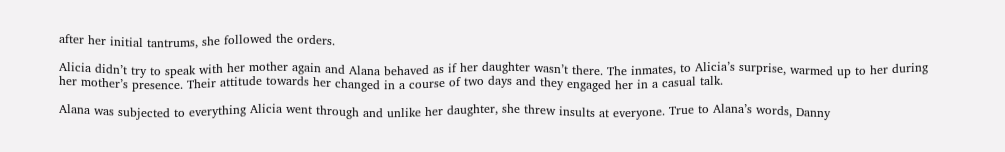after her initial tantrums, she followed the orders.

Alicia didn’t try to speak with her mother again and Alana behaved as if her daughter wasn’t there. The inmates, to Alicia’s surprise, warmed up to her during her mother’s presence. Their attitude towards her changed in a course of two days and they engaged her in a casual talk.

Alana was subjected to everything Alicia went through and unlike her daughter, she threw insults at everyone. True to Alana’s words, Danny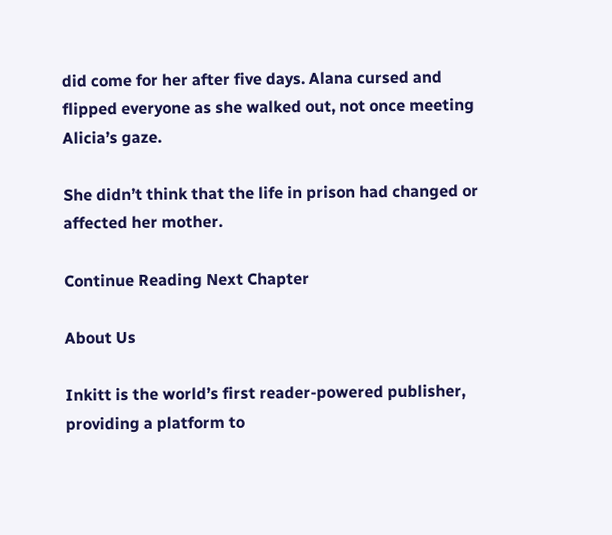did come for her after five days. Alana cursed and flipped everyone as she walked out, not once meeting Alicia’s gaze.

She didn’t think that the life in prison had changed or affected her mother.

Continue Reading Next Chapter

About Us

Inkitt is the world’s first reader-powered publisher, providing a platform to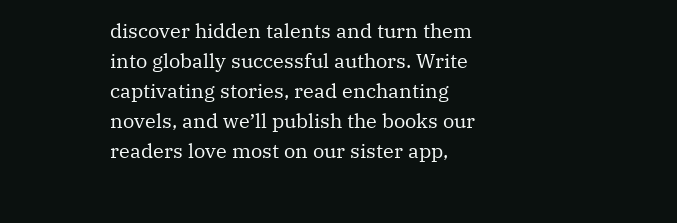discover hidden talents and turn them into globally successful authors. Write captivating stories, read enchanting novels, and we’ll publish the books our readers love most on our sister app,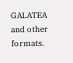GALATEA and other formats.